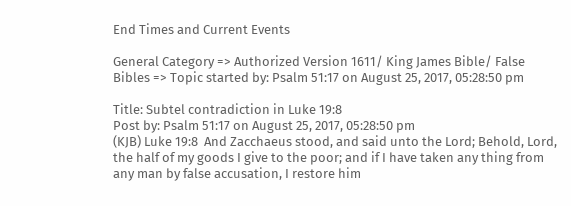End Times and Current Events

General Category => Authorized Version 1611/ King James Bible/ False Bibles => Topic started by: Psalm 51:17 on August 25, 2017, 05:28:50 pm

Title: Subtel contradiction in Luke 19:8
Post by: Psalm 51:17 on August 25, 2017, 05:28:50 pm
(KJB) Luke 19:8  And Zacchaeus stood, and said unto the Lord; Behold, Lord, the half of my goods I give to the poor; and if I have taken any thing from any man by false accusation, I restore him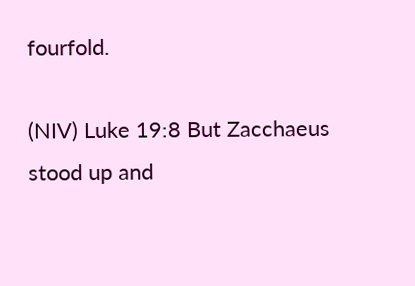fourfold.

(NIV) Luke 19:8 But Zacchaeus stood up and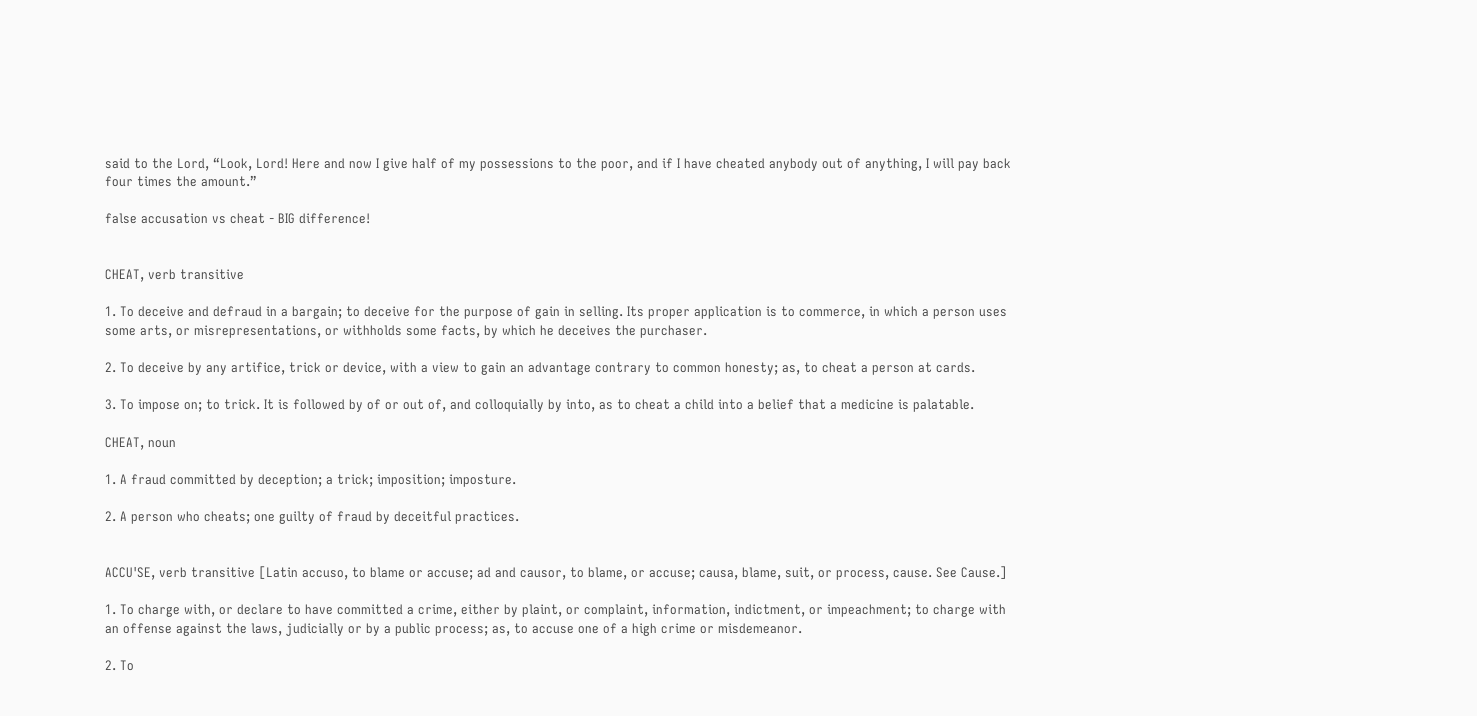said to the Lord, “Look, Lord! Here and now I give half of my possessions to the poor, and if I have cheated anybody out of anything, I will pay back four times the amount.”

false accusation vs cheat - BIG difference!


CHEAT, verb transitive

1. To deceive and defraud in a bargain; to deceive for the purpose of gain in selling. Its proper application is to commerce, in which a person uses some arts, or misrepresentations, or withholds some facts, by which he deceives the purchaser.

2. To deceive by any artifice, trick or device, with a view to gain an advantage contrary to common honesty; as, to cheat a person at cards.

3. To impose on; to trick. It is followed by of or out of, and colloquially by into, as to cheat a child into a belief that a medicine is palatable.

CHEAT, noun

1. A fraud committed by deception; a trick; imposition; imposture.

2. A person who cheats; one guilty of fraud by deceitful practices.


ACCU'SE, verb transitive [Latin accuso, to blame or accuse; ad and causor, to blame, or accuse; causa, blame, suit, or process, cause. See Cause.]

1. To charge with, or declare to have committed a crime, either by plaint, or complaint, information, indictment, or impeachment; to charge with an offense against the laws, judicially or by a public process; as, to accuse one of a high crime or misdemeanor.

2. To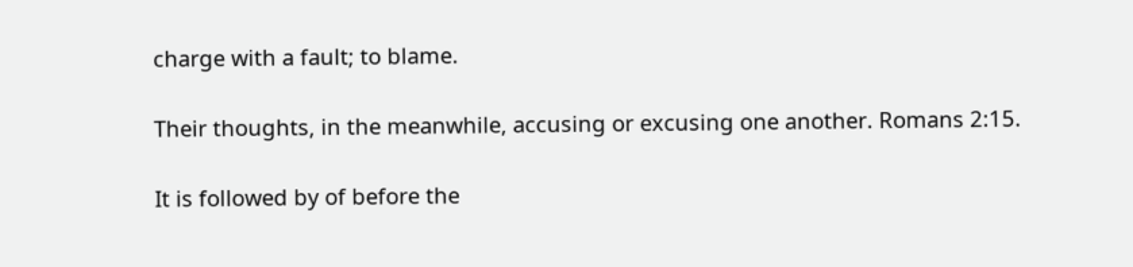charge with a fault; to blame.

Their thoughts, in the meanwhile, accusing or excusing one another. Romans 2:15.

It is followed by of before the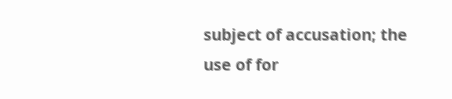subject of accusation; the use of for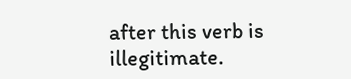after this verb is illegitimate.